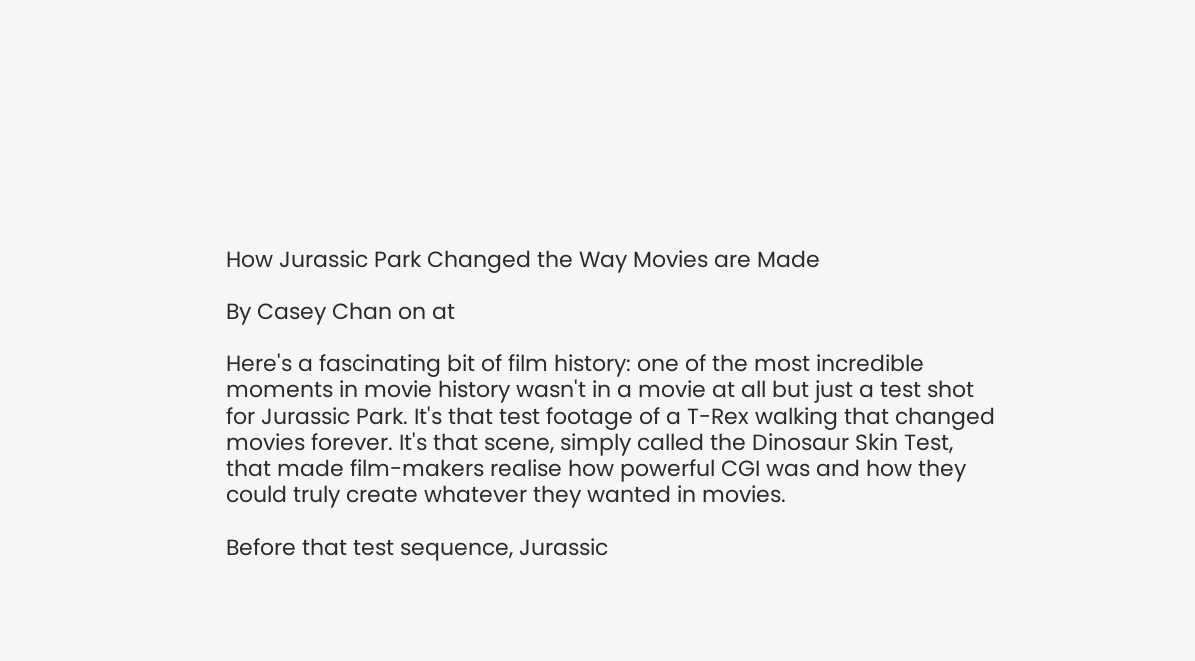How Jurassic Park Changed the Way Movies are Made

By Casey Chan on at

Here's a fascinating bit of film history: one of the most incredible moments in movie history wasn't in a movie at all but just a test shot for Jurassic Park. It's that test footage of a T-Rex walking that changed movies forever. It's that scene, simply called the Dinosaur Skin Test, that made film-makers realise how powerful CGI was and how they could truly create whatever they wanted in movies.

Before that test sequence, Jurassic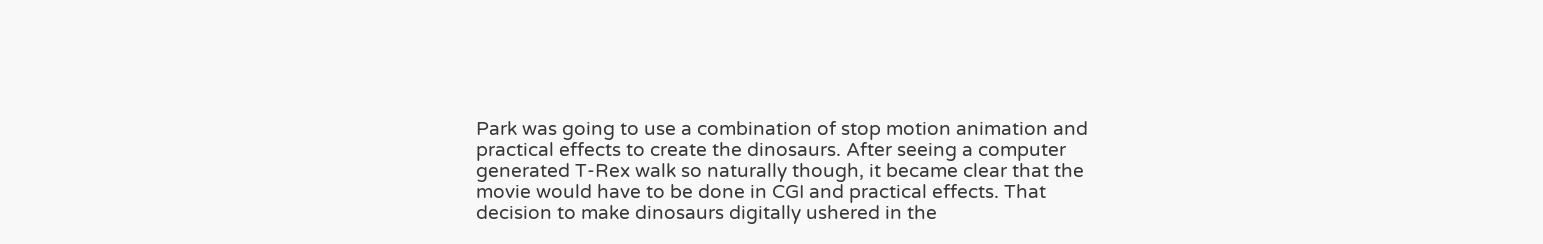Park was going to use a combination of stop motion animation and practical effects to create the dinosaurs. After seeing a computer generated T-Rex walk so naturally though, it became clear that the movie would have to be done in CGI and practical effects. That decision to make dinosaurs digitally ushered in the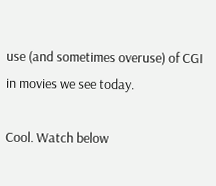use (and sometimes overuse) of CGI in movies we see today.

Cool. Watch below